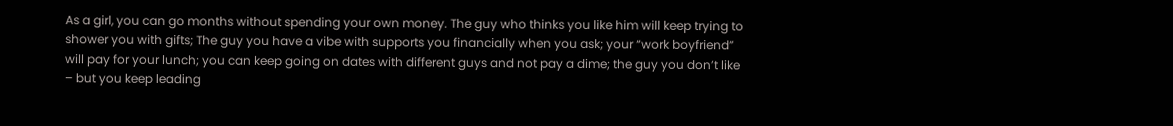As a girl, you can go months without spending your own money. The guy who thinks you like him will keep trying to shower you with gifts; The guy you have a vibe with supports you financially when you ask; your “work boyfriend” will pay for your lunch; you can keep going on dates with different guys and not pay a dime; the guy you don’t like – but you keep leading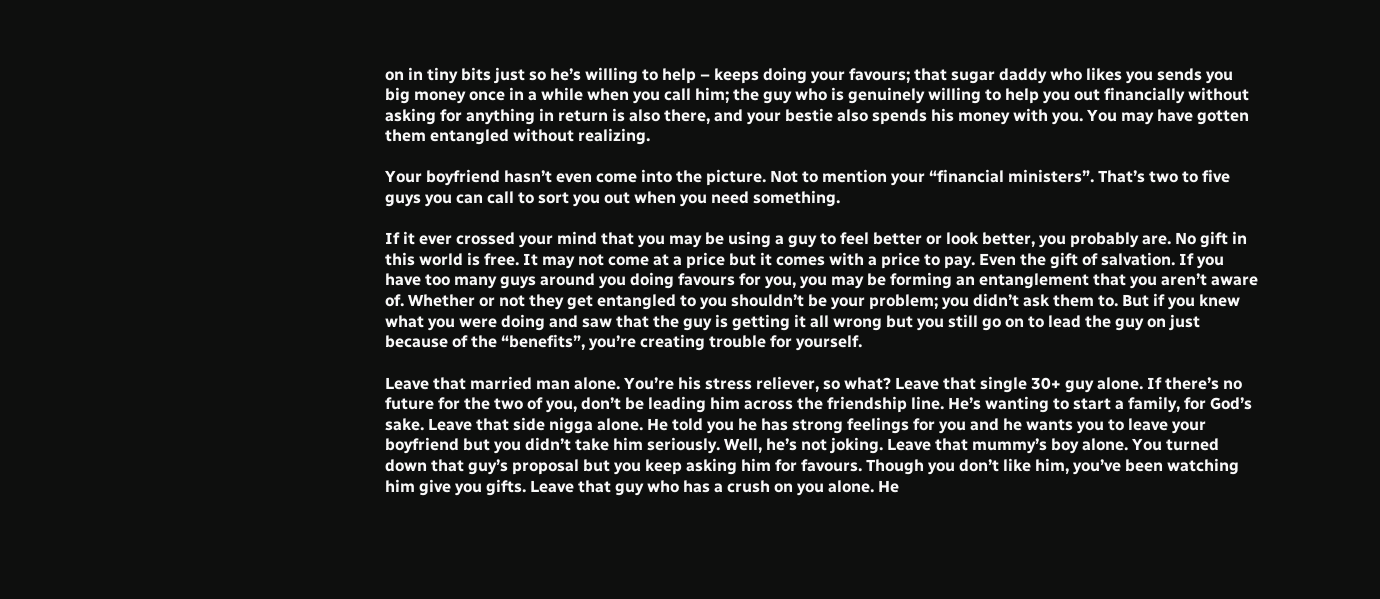on in tiny bits just so he’s willing to help – keeps doing your favours; that sugar daddy who likes you sends you big money once in a while when you call him; the guy who is genuinely willing to help you out financially without asking for anything in return is also there, and your bestie also spends his money with you. You may have gotten them entangled without realizing.

Your boyfriend hasn’t even come into the picture. Not to mention your “financial ministers”. That’s two to five guys you can call to sort you out when you need something.

If it ever crossed your mind that you may be using a guy to feel better or look better, you probably are. No gift in this world is free. It may not come at a price but it comes with a price to pay. Even the gift of salvation. If you have too many guys around you doing favours for you, you may be forming an entanglement that you aren’t aware of. Whether or not they get entangled to you shouldn’t be your problem; you didn’t ask them to. But if you knew what you were doing and saw that the guy is getting it all wrong but you still go on to lead the guy on just because of the “benefits”, you’re creating trouble for yourself.

Leave that married man alone. You’re his stress reliever, so what? Leave that single 30+ guy alone. If there’s no future for the two of you, don’t be leading him across the friendship line. He’s wanting to start a family, for God’s sake. Leave that side nigga alone. He told you he has strong feelings for you and he wants you to leave your boyfriend but you didn’t take him seriously. Well, he’s not joking. Leave that mummy’s boy alone. You turned down that guy’s proposal but you keep asking him for favours. Though you don’t like him, you’ve been watching him give you gifts. Leave that guy who has a crush on you alone. He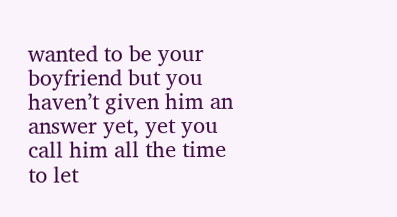wanted to be your boyfriend but you haven’t given him an answer yet, yet you call him all the time to let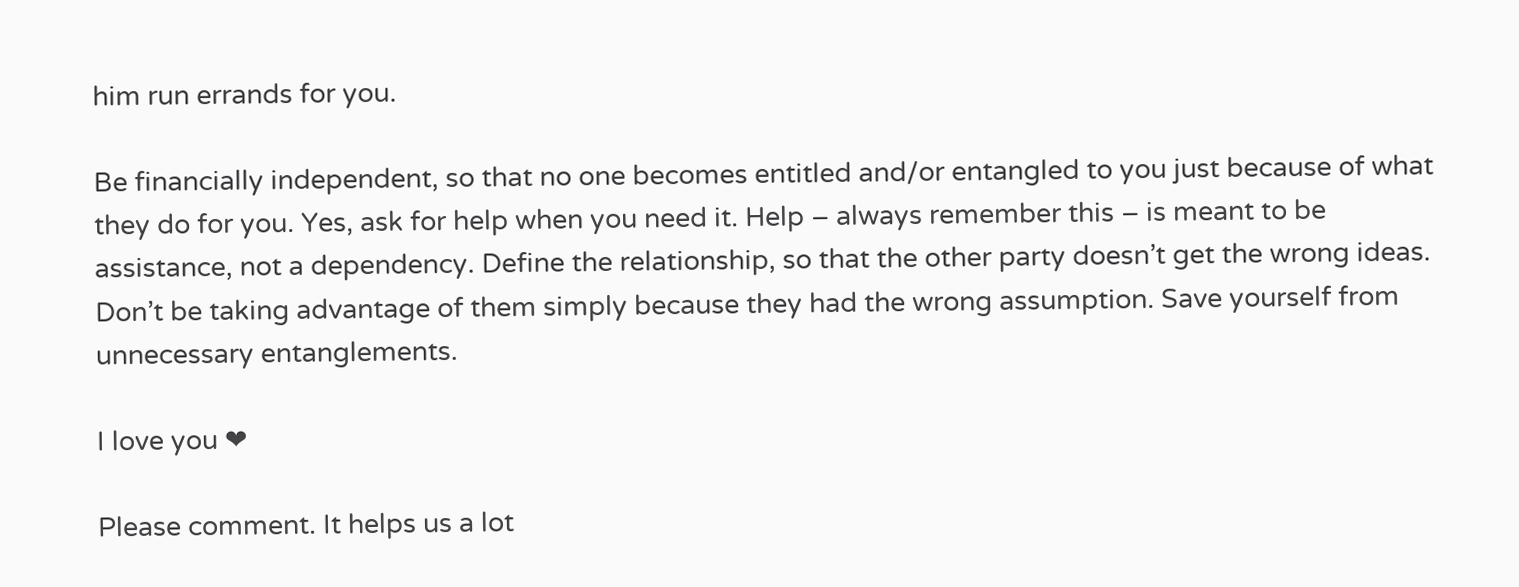him run errands for you.

Be financially independent, so that no one becomes entitled and/or entangled to you just because of what they do for you. Yes, ask for help when you need it. Help – always remember this – is meant to be assistance, not a dependency. Define the relationship, so that the other party doesn’t get the wrong ideas. Don’t be taking advantage of them simply because they had the wrong assumption. Save yourself from unnecessary entanglements.

I love you ❤

Please comment. It helps us a lot